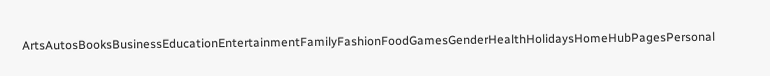ArtsAutosBooksBusinessEducationEntertainmentFamilyFashionFoodGamesGenderHealthHolidaysHomeHubPagesPersonal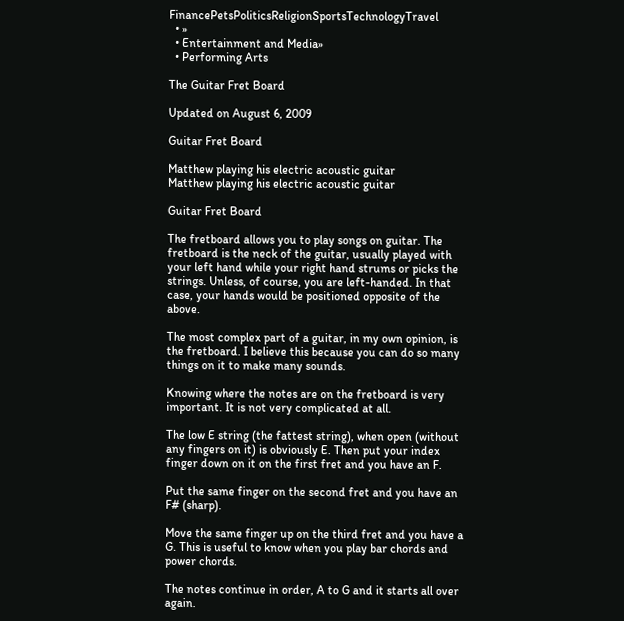FinancePetsPoliticsReligionSportsTechnologyTravel
  • »
  • Entertainment and Media»
  • Performing Arts

The Guitar Fret Board

Updated on August 6, 2009

Guitar Fret Board

Matthew playing his electric acoustic guitar
Matthew playing his electric acoustic guitar

Guitar Fret Board

The fretboard allows you to play songs on guitar. The fretboard is the neck of the guitar, usually played with your left hand while your right hand strums or picks the strings. Unless, of course, you are left-handed. In that case, your hands would be positioned opposite of the above.

The most complex part of a guitar, in my own opinion, is the fretboard. I believe this because you can do so many things on it to make many sounds.

Knowing where the notes are on the fretboard is very important. It is not very complicated at all.

The low E string (the fattest string), when open (without any fingers on it) is obviously E. Then put your index finger down on it on the first fret and you have an F.

Put the same finger on the second fret and you have an F# (sharp).

Move the same finger up on the third fret and you have a G. This is useful to know when you play bar chords and power chords.

The notes continue in order, A to G and it starts all over again.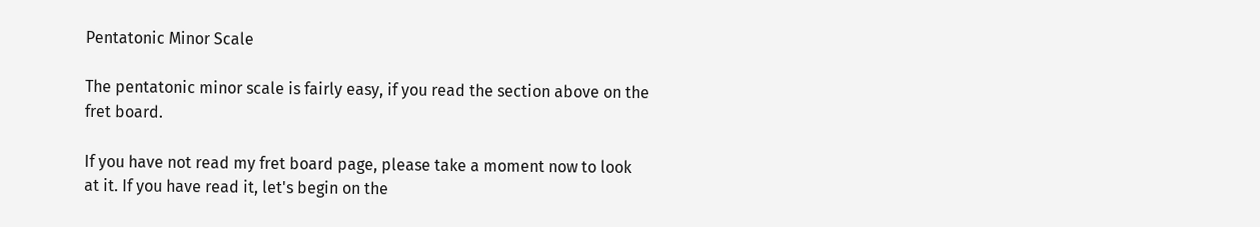Pentatonic Minor Scale

The pentatonic minor scale is fairly easy, if you read the section above on the fret board.

If you have not read my fret board page, please take a moment now to look at it. If you have read it, let's begin on the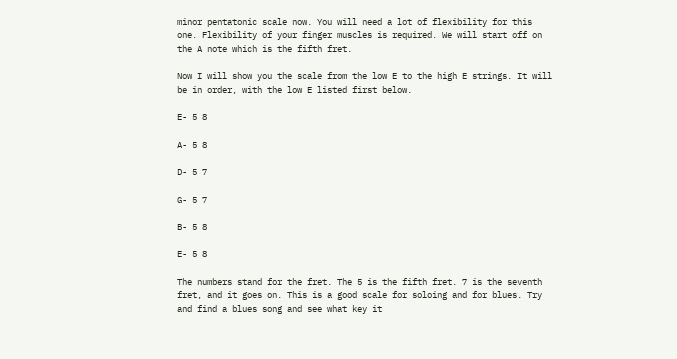minor pentatonic scale now. You will need a lot of flexibility for this one. Flexibility of your finger muscles is required. We will start off on the A note which is the fifth fret.

Now I will show you the scale from the low E to the high E strings. It will be in order, with the low E listed first below.

E- 5 8

A- 5 8

D- 5 7

G- 5 7

B- 5 8

E- 5 8

The numbers stand for the fret. The 5 is the fifth fret. 7 is the seventh fret, and it goes on. This is a good scale for soloing and for blues. Try and find a blues song and see what key it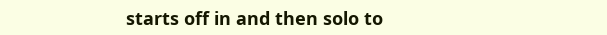starts off in and then solo to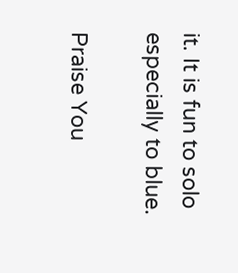it. It is fun to solo especially to blue.

Praise You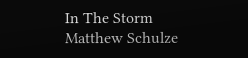In The Storm Matthew Schulze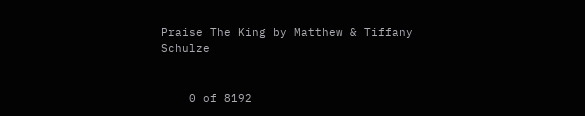Praise The King by Matthew & Tiffany Schulze


    0 of 8192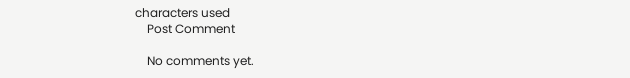characters used
    Post Comment

    No comments yet.